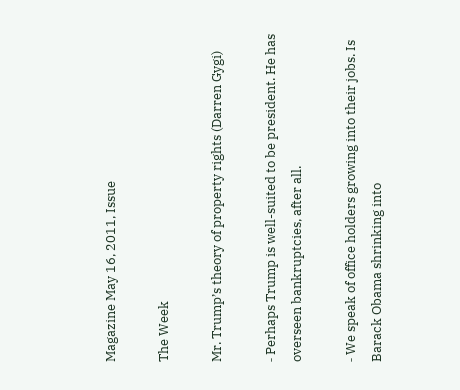Magazine May 16, 2011, Issue

The Week

Mr. Trump’s theory of property rights (Darren Gygi)

‐ Perhaps Trump is well-suited to be president. He has overseen bankruptcies, after all.

‐ We speak of office holders growing into their jobs. Is Barack Obama shrinking into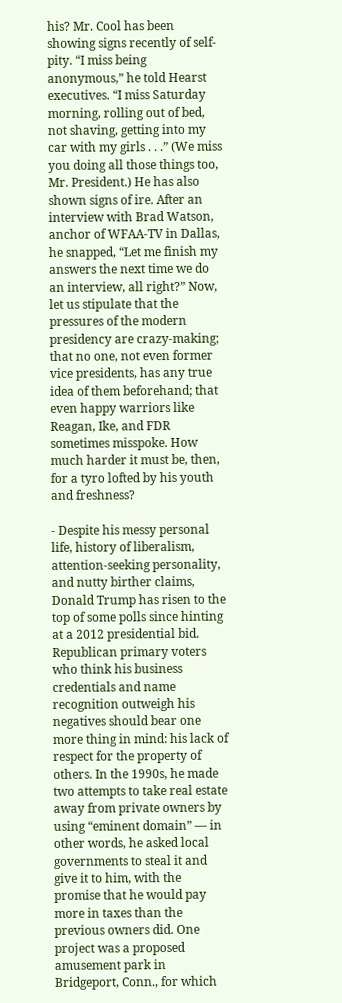his? Mr. Cool has been showing signs recently of self-pity. “I miss being anonymous,” he told Hearst executives. “I miss Saturday morning, rolling out of bed, not shaving, getting into my car with my girls . . .” (We miss you doing all those things too, Mr. President.) He has also shown signs of ire. After an interview with Brad Watson, anchor of WFAA-TV in Dallas, he snapped, “Let me finish my answers the next time we do an interview, all right?” Now, let us stipulate that the pressures of the modern presidency are crazy-making; that no one, not even former vice presidents, has any true idea of them beforehand; that even happy warriors like Reagan, Ike, and FDR sometimes misspoke. How much harder it must be, then, for a tyro lofted by his youth and freshness?

‐ Despite his messy personal life, history of liberalism, attention-seeking personality, and nutty birther claims, Donald Trump has risen to the top of some polls since hinting at a 2012 presidential bid. Republican primary voters who think his business credentials and name recognition outweigh his negatives should bear one more thing in mind: his lack of respect for the property of others. In the 1990s, he made two attempts to take real estate away from private owners by using “eminent domain” — in other words, he asked local governments to steal it and give it to him, with the promise that he would pay more in taxes than the previous owners did. One project was a proposed amusement park in Bridgeport, Conn., for which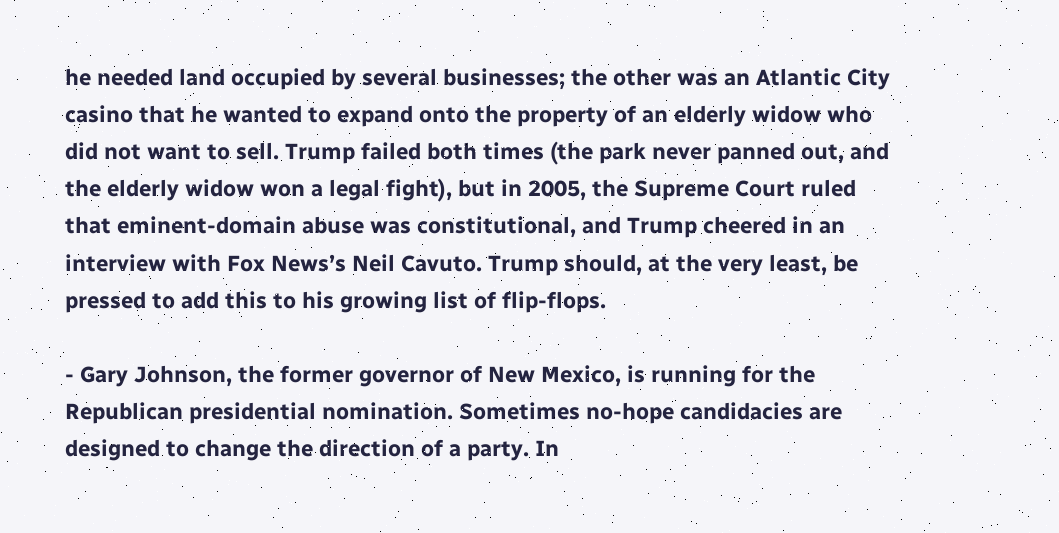he needed land occupied by several businesses; the other was an Atlantic City casino that he wanted to expand onto the property of an elderly widow who did not want to sell. Trump failed both times (the park never panned out, and the elderly widow won a legal fight), but in 2005, the Supreme Court ruled that eminent-domain abuse was constitutional, and Trump cheered in an interview with Fox News’s Neil Cavuto. Trump should, at the very least, be pressed to add this to his growing list of flip-flops.

‐ Gary Johnson, the former governor of New Mexico, is running for the Republican presidential nomination. Sometimes no-hope candidacies are designed to change the direction of a party. In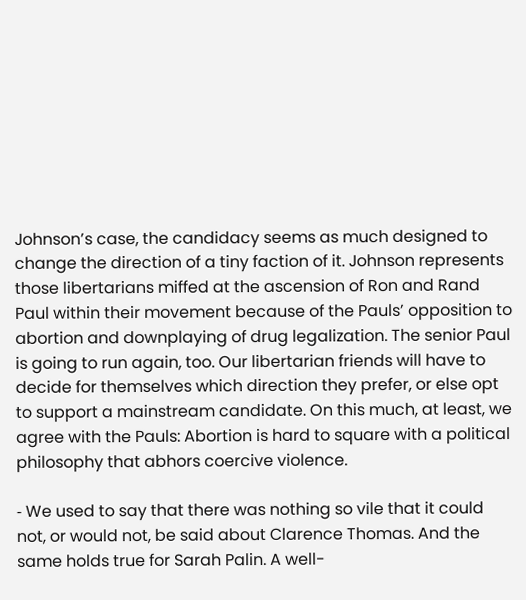Johnson’s case, the candidacy seems as much designed to change the direction of a tiny faction of it. Johnson represents those libertarians miffed at the ascension of Ron and Rand Paul within their movement because of the Pauls’ opposition to abortion and downplaying of drug legalization. The senior Paul is going to run again, too. Our libertarian friends will have to decide for themselves which direction they prefer, or else opt to support a mainstream candidate. On this much, at least, we agree with the Pauls: Abortion is hard to square with a political philosophy that abhors coercive violence.

‐ We used to say that there was nothing so vile that it could not, or would not, be said about Clarence Thomas. And the same holds true for Sarah Palin. A well-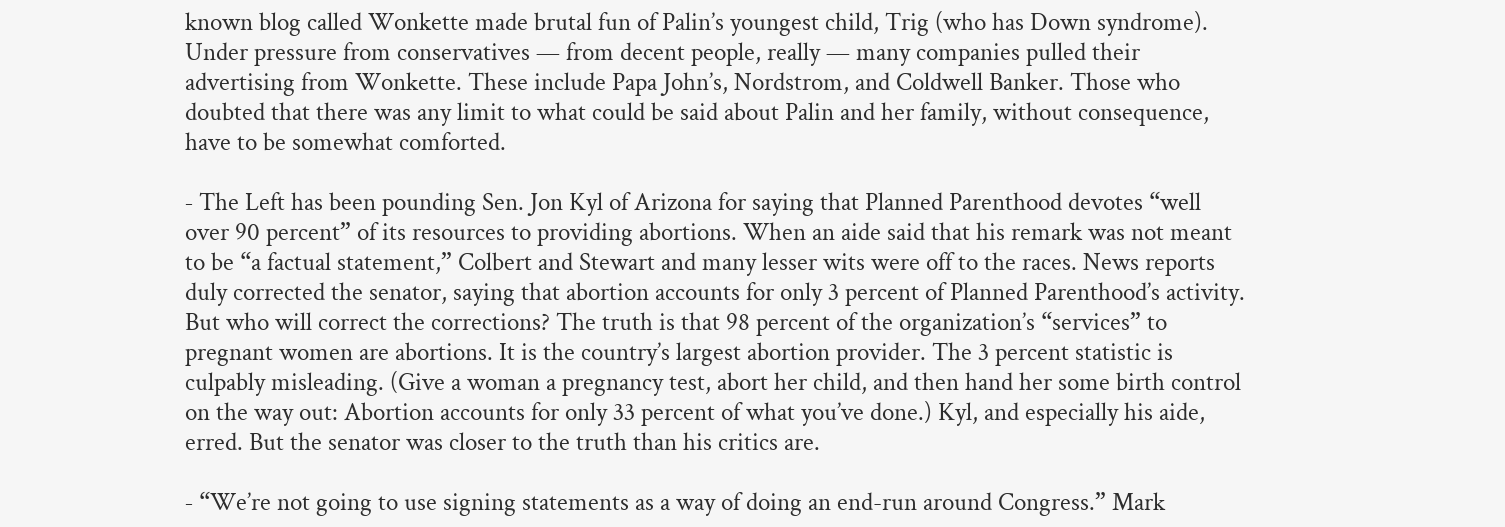known blog called Wonkette made brutal fun of Palin’s youngest child, Trig (who has Down syndrome). Under pressure from conservatives — from decent people, really — many companies pulled their advertising from Wonkette. These include Papa John’s, Nordstrom, and Coldwell Banker. Those who doubted that there was any limit to what could be said about Palin and her family, without consequence, have to be somewhat comforted.

‐ The Left has been pounding Sen. Jon Kyl of Arizona for saying that Planned Parenthood devotes “well over 90 percent” of its resources to providing abortions. When an aide said that his remark was not meant to be “a factual statement,” Colbert and Stewart and many lesser wits were off to the races. News reports duly corrected the senator, saying that abortion accounts for only 3 percent of Planned Parenthood’s activity. But who will correct the corrections? The truth is that 98 percent of the organization’s “services” to pregnant women are abortions. It is the country’s largest abortion provider. The 3 percent statistic is culpably misleading. (Give a woman a pregnancy test, abort her child, and then hand her some birth control on the way out: Abortion accounts for only 33 percent of what you’ve done.) Kyl, and especially his aide, erred. But the senator was closer to the truth than his critics are.

‐ “We’re not going to use signing statements as a way of doing an end-run around Congress.” Mark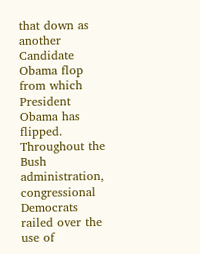that down as another Candidate Obama flop from which President Obama has flipped. Throughout the Bush administration, congressional Democrats railed over the use of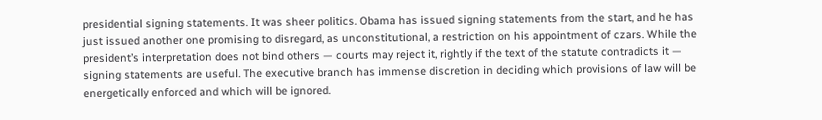presidential signing statements. It was sheer politics. Obama has issued signing statements from the start, and he has just issued another one promising to disregard, as unconstitutional, a restriction on his appointment of czars. While the president’s interpretation does not bind others — courts may reject it, rightly if the text of the statute contradicts it — signing statements are useful. The executive branch has immense discretion in deciding which provisions of law will be energetically enforced and which will be ignored.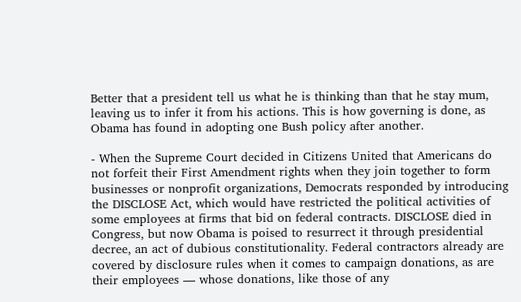Better that a president tell us what he is thinking than that he stay mum, leaving us to infer it from his actions. This is how governing is done, as Obama has found in adopting one Bush policy after another.

‐ When the Supreme Court decided in Citizens United that Americans do not forfeit their First Amendment rights when they join together to form businesses or nonprofit organizations, Democrats responded by introducing the DISCLOSE Act, which would have restricted the political activities of some employees at firms that bid on federal contracts. DISCLOSE died in Congress, but now Obama is poised to resurrect it through presidential decree, an act of dubious constitutionality. Federal contractors already are covered by disclosure rules when it comes to campaign donations, as are their employees — whose donations, like those of any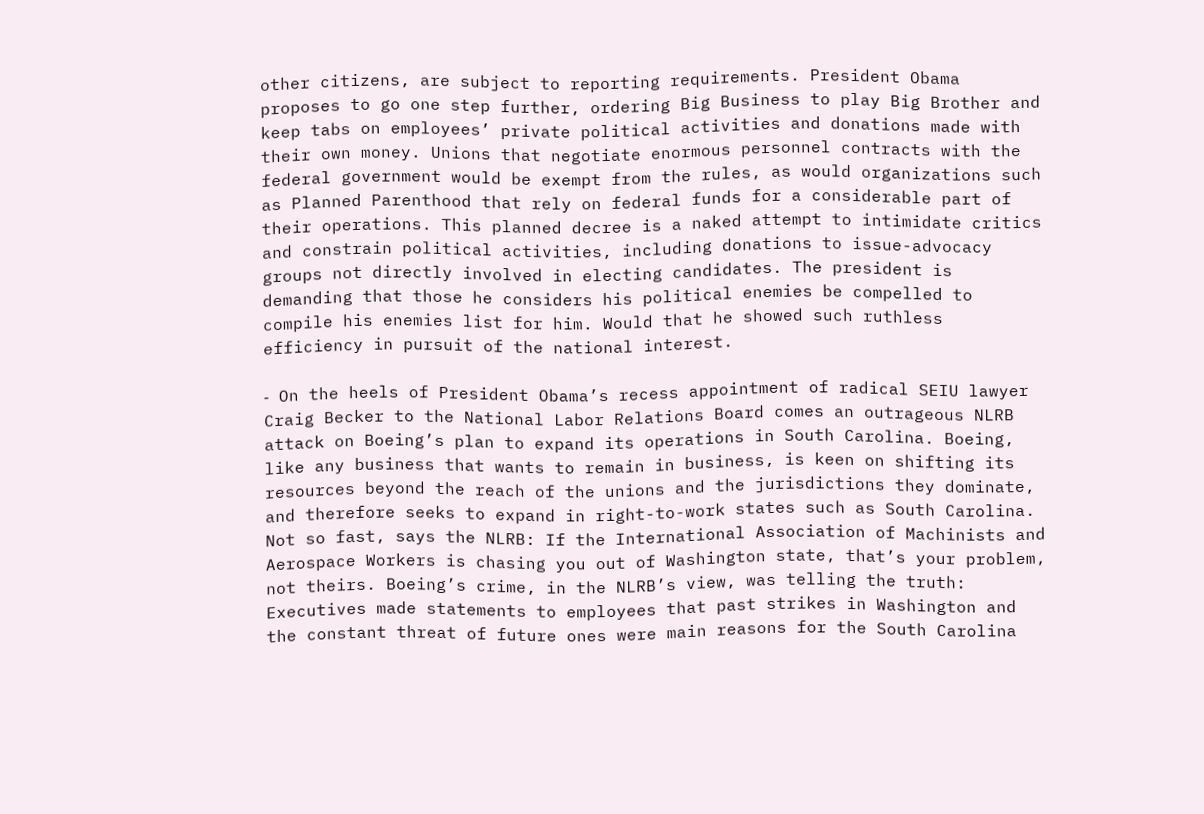other citizens, are subject to reporting requirements. President Obama proposes to go one step further, ordering Big Business to play Big Brother and keep tabs on employees’ private political activities and donations made with their own money. Unions that negotiate enormous personnel contracts with the federal government would be exempt from the rules, as would organizations such as Planned Parenthood that rely on federal funds for a considerable part of their operations. This planned decree is a naked attempt to intimidate critics and constrain political activities, including donations to issue-advocacy groups not directly involved in electing candidates. The president is demanding that those he considers his political enemies be compelled to compile his enemies list for him. Would that he showed such ruthless efficiency in pursuit of the national interest.

‐ On the heels of President Obama’s recess appointment of radical SEIU lawyer Craig Becker to the National Labor Relations Board comes an outrageous NLRB attack on Boeing’s plan to expand its operations in South Carolina. Boeing, like any business that wants to remain in business, is keen on shifting its resources beyond the reach of the unions and the jurisdictions they dominate, and therefore seeks to expand in right-to-work states such as South Carolina. Not so fast, says the NLRB: If the International Association of Machinists and Aerospace Workers is chasing you out of Washington state, that’s your problem, not theirs. Boeing’s crime, in the NLRB’s view, was telling the truth: Executives made statements to employees that past strikes in Washington and the constant threat of future ones were main reasons for the South Carolina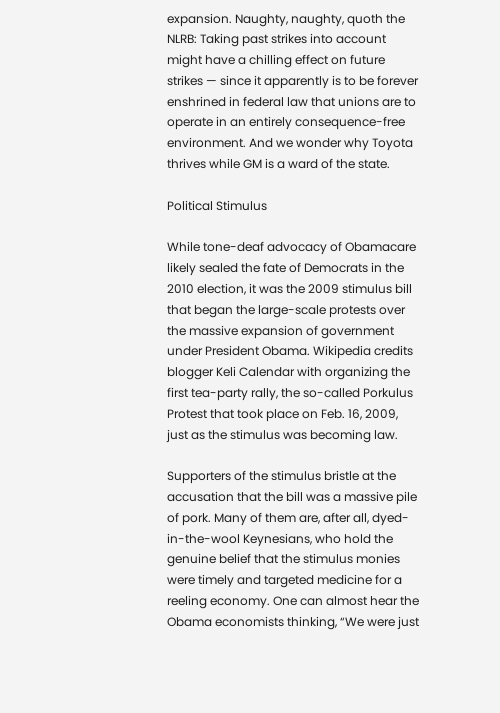expansion. Naughty, naughty, quoth the NLRB: Taking past strikes into account might have a chilling effect on future strikes — since it apparently is to be forever enshrined in federal law that unions are to operate in an entirely consequence-free environment. And we wonder why Toyota thrives while GM is a ward of the state.

Political Stimulus

While tone-deaf advocacy of Obamacare likely sealed the fate of Democrats in the 2010 election, it was the 2009 stimulus bill that began the large-scale protests over the massive expansion of government under President Obama. Wikipedia credits blogger Keli Calendar with organizing the first tea-party rally, the so-called Porkulus Protest that took place on Feb. 16, 2009, just as the stimulus was becoming law.

Supporters of the stimulus bristle at the accusation that the bill was a massive pile of pork. Many of them are, after all, dyed-in-the-wool Keynesians, who hold the genuine belief that the stimulus monies were timely and targeted medicine for a reeling economy. One can almost hear the Obama economists thinking, “We were just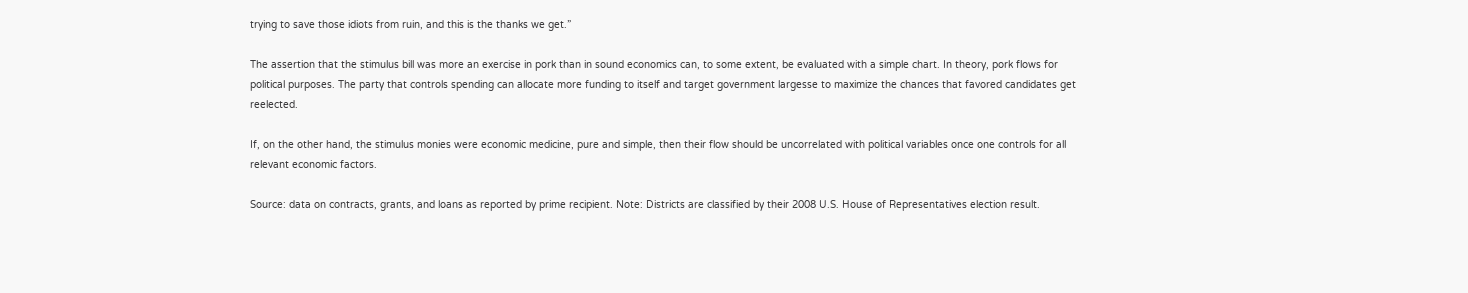trying to save those idiots from ruin, and this is the thanks we get.”

The assertion that the stimulus bill was more an exercise in pork than in sound economics can, to some extent, be evaluated with a simple chart. In theory, pork flows for political purposes. The party that controls spending can allocate more funding to itself and target government largesse to maximize the chances that favored candidates get reelected.

If, on the other hand, the stimulus monies were economic medicine, pure and simple, then their flow should be uncorrelated with political variables once one controls for all relevant economic factors.

Source: data on contracts, grants, and loans as reported by prime recipient. Note: Districts are classified by their 2008 U.S. House of Representatives election result.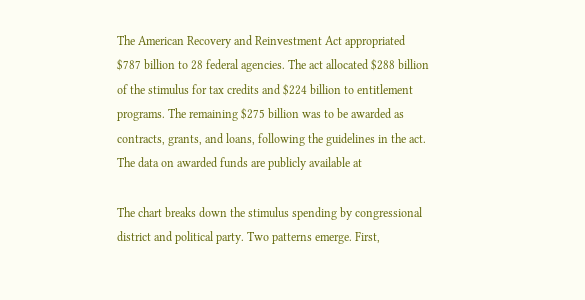The American Recovery and Reinvestment Act appropriated $787 billion to 28 federal agencies. The act allocated $288 billion of the stimulus for tax credits and $224 billion to entitlement programs. The remaining $275 billion was to be awarded as contracts, grants, and loans, following the guidelines in the act. The data on awarded funds are publicly available at

The chart breaks down the stimulus spending by congressional district and political party. Two patterns emerge. First,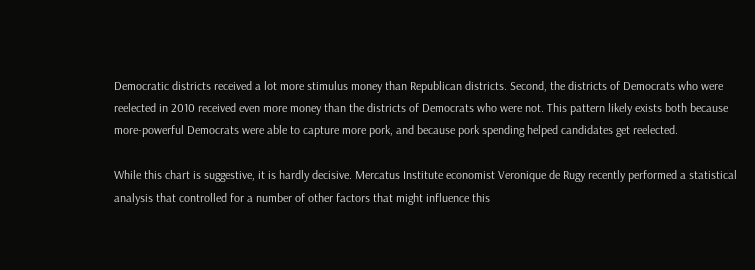Democratic districts received a lot more stimulus money than Republican districts. Second, the districts of Democrats who were reelected in 2010 received even more money than the districts of Democrats who were not. This pattern likely exists both because more-powerful Democrats were able to capture more pork, and because pork spending helped candidates get reelected.

While this chart is suggestive, it is hardly decisive. Mercatus Institute economist Veronique de Rugy recently performed a statistical analysis that controlled for a number of other factors that might influence this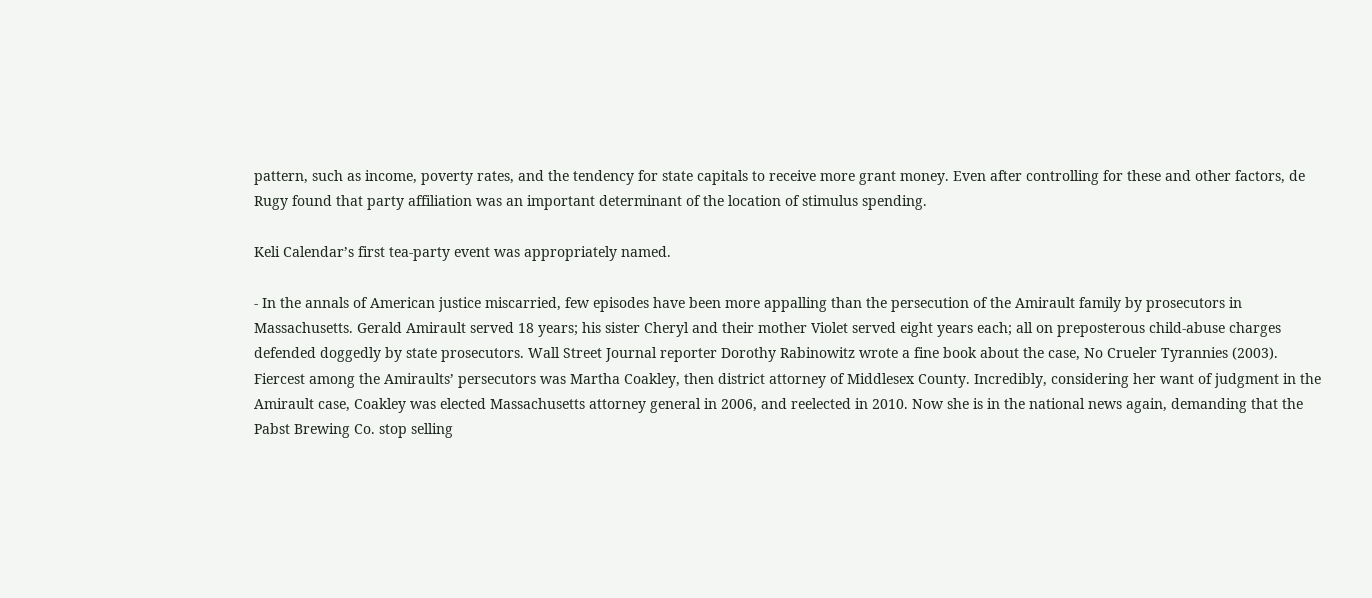pattern, such as income, poverty rates, and the tendency for state capitals to receive more grant money. Even after controlling for these and other factors, de Rugy found that party affiliation was an important determinant of the location of stimulus spending.

Keli Calendar’s first tea-party event was appropriately named.

‐ In the annals of American justice miscarried, few episodes have been more appalling than the persecution of the Amirault family by prosecutors in Massachusetts. Gerald Amirault served 18 years; his sister Cheryl and their mother Violet served eight years each; all on preposterous child-abuse charges defended doggedly by state prosecutors. Wall Street Journal reporter Dorothy Rabinowitz wrote a fine book about the case, No Crueler Tyrannies (2003). Fiercest among the Amiraults’ persecutors was Martha Coakley, then district attorney of Middlesex County. Incredibly, considering her want of judgment in the Amirault case, Coakley was elected Massachusetts attorney general in 2006, and reelected in 2010. Now she is in the national news again, demanding that the Pabst Brewing Co. stop selling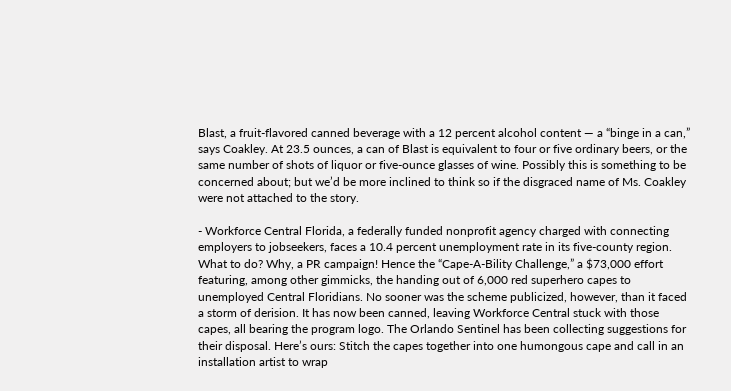Blast, a fruit-flavored canned beverage with a 12 percent alcohol content — a “binge in a can,” says Coakley. At 23.5 ounces, a can of Blast is equivalent to four or five ordinary beers, or the same number of shots of liquor or five-ounce glasses of wine. Possibly this is something to be concerned about; but we’d be more inclined to think so if the disgraced name of Ms. Coakley were not attached to the story.

‐ Workforce Central Florida, a federally funded nonprofit agency charged with connecting employers to jobseekers, faces a 10.4 percent unemployment rate in its five-county region. What to do? Why, a PR campaign! Hence the “Cape-A-Bility Challenge,” a $73,000 effort featuring, among other gimmicks, the handing out of 6,000 red superhero capes to unemployed Central Floridians. No sooner was the scheme publicized, however, than it faced a storm of derision. It has now been canned, leaving Workforce Central stuck with those capes, all bearing the program logo. The Orlando Sentinel has been collecting suggestions for their disposal. Here’s ours: Stitch the capes together into one humongous cape and call in an installation artist to wrap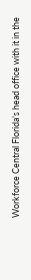Workforce Central Florida’s head office with it in the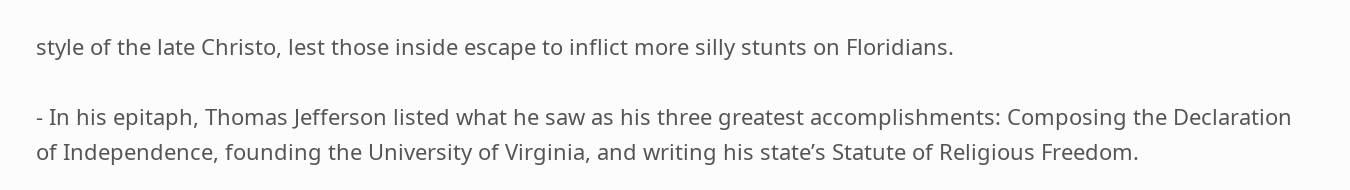style of the late Christo, lest those inside escape to inflict more silly stunts on Floridians.

‐ In his epitaph, Thomas Jefferson listed what he saw as his three greatest accomplishments: Composing the Declaration of Independence, founding the University of Virginia, and writing his state’s Statute of Religious Freedom.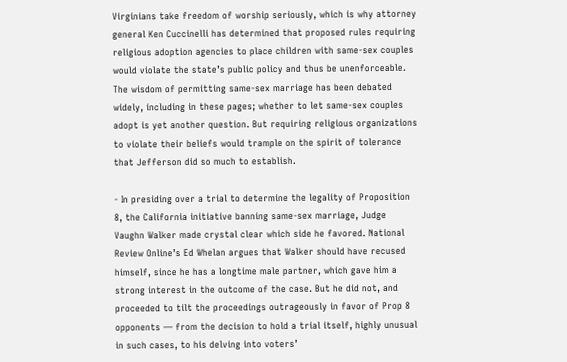Virginians take freedom of worship seriously, which is why attorney general Ken Cuccinelli has determined that proposed rules requiring religious adoption agencies to place children with same-sex couples would violate the state’s public policy and thus be unenforceable. The wisdom of permitting same-sex marriage has been debated widely, including in these pages; whether to let same-sex couples adopt is yet another question. But requiring religious organizations to violate their beliefs would trample on the spirit of tolerance that Jefferson did so much to establish.

‐ In presiding over a trial to determine the legality of Proposition 8, the California initiative banning same-sex marriage, Judge Vaughn Walker made crystal clear which side he favored. National Review Online’s Ed Whelan argues that Walker should have recused himself, since he has a longtime male partner, which gave him a strong interest in the outcome of the case. But he did not, and proceeded to tilt the proceedings outrageously in favor of Prop 8 opponents — from the decision to hold a trial itself, highly unusual in such cases, to his delving into voters’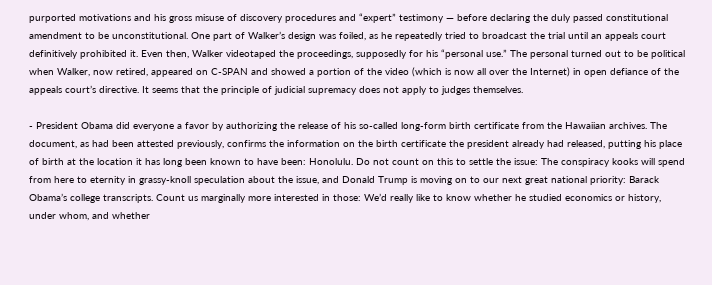purported motivations and his gross misuse of discovery procedures and “expert” testimony — before declaring the duly passed constitutional amendment to be unconstitutional. One part of Walker’s design was foiled, as he repeatedly tried to broadcast the trial until an appeals court definitively prohibited it. Even then, Walker videotaped the proceedings, supposedly for his “personal use.” The personal turned out to be political when Walker, now retired, appeared on C-SPAN and showed a portion of the video (which is now all over the Internet) in open defiance of the appeals court’s directive. It seems that the principle of judicial supremacy does not apply to judges themselves.

‐ President Obama did everyone a favor by authorizing the release of his so-called long-form birth certificate from the Hawaiian archives. The document, as had been attested previously, confirms the information on the birth certificate the president already had released, putting his place of birth at the location it has long been known to have been: Honolulu. Do not count on this to settle the issue: The conspiracy kooks will spend from here to eternity in grassy-knoll speculation about the issue, and Donald Trump is moving on to our next great national priority: Barack Obama’s college transcripts. Count us marginally more interested in those: We’d really like to know whether he studied economics or history, under whom, and whether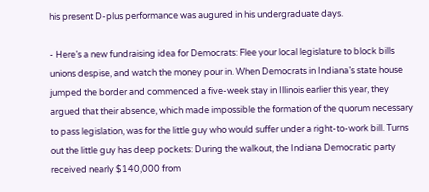his present D-plus performance was augured in his undergraduate days.

‐ Here’s a new fundraising idea for Democrats: Flee your local legislature to block bills unions despise, and watch the money pour in. When Democrats in Indiana’s state house jumped the border and commenced a five-week stay in Illinois earlier this year, they argued that their absence, which made impossible the formation of the quorum necessary to pass legislation, was for the little guy who would suffer under a right-to-work bill. Turns out the little guy has deep pockets: During the walkout, the Indiana Democratic party received nearly $140,000 from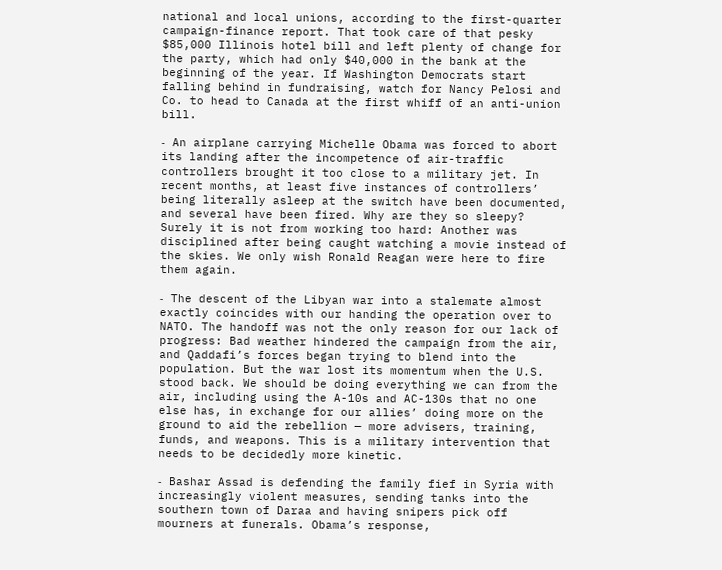national and local unions, according to the first-quarter campaign-finance report. That took care of that pesky $85,000 Illinois hotel bill and left plenty of change for the party, which had only $40,000 in the bank at the beginning of the year. If Washington Democrats start falling behind in fundraising, watch for Nancy Pelosi and Co. to head to Canada at the first whiff of an anti-union bill.

‐ An airplane carrying Michelle Obama was forced to abort its landing after the incompetence of air-traffic controllers brought it too close to a military jet. In recent months, at least five instances of controllers’ being literally asleep at the switch have been documented, and several have been fired. Why are they so sleepy? Surely it is not from working too hard: Another was disciplined after being caught watching a movie instead of the skies. We only wish Ronald Reagan were here to fire them again.

‐ The descent of the Libyan war into a stalemate almost exactly coincides with our handing the operation over to NATO. The handoff was not the only reason for our lack of progress: Bad weather hindered the campaign from the air, and Qaddafi’s forces began trying to blend into the population. But the war lost its momentum when the U.S. stood back. We should be doing everything we can from the air, including using the A-10s and AC-130s that no one else has, in exchange for our allies’ doing more on the ground to aid the rebellion — more advisers, training, funds, and weapons. This is a military intervention that needs to be decidedly more kinetic.

‐ Bashar Assad is defending the family fief in Syria with increasingly violent measures, sending tanks into the southern town of Daraa and having snipers pick off mourners at funerals. Obama’s response,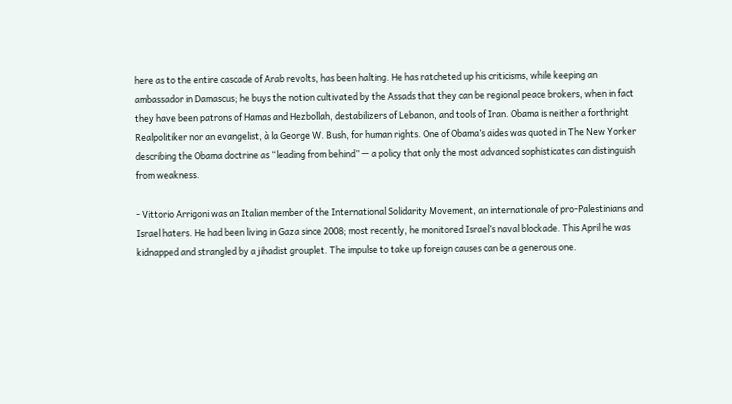here as to the entire cascade of Arab revolts, has been halting. He has ratcheted up his criticisms, while keeping an ambassador in Damascus; he buys the notion cultivated by the Assads that they can be regional peace brokers, when in fact they have been patrons of Hamas and Hezbollah, destabilizers of Lebanon, and tools of Iran. Obama is neither a forthright Realpolitiker nor an evangelist, à la George W. Bush, for human rights. One of Obama’s aides was quoted in The New Yorker describing the Obama doctrine as “leading from behind” — a policy that only the most advanced sophisticates can distinguish from weakness.

‐ Vittorio Arrigoni was an Italian member of the International Solidarity Movement, an internationale of pro-Palestinians and Israel haters. He had been living in Gaza since 2008; most recently, he monitored Israel’s naval blockade. This April he was kidnapped and strangled by a jihadist grouplet. The impulse to take up foreign causes can be a generous one.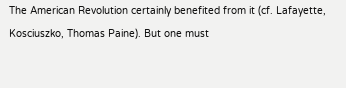The American Revolution certainly benefited from it (cf. Lafayette, Kosciuszko, Thomas Paine). But one must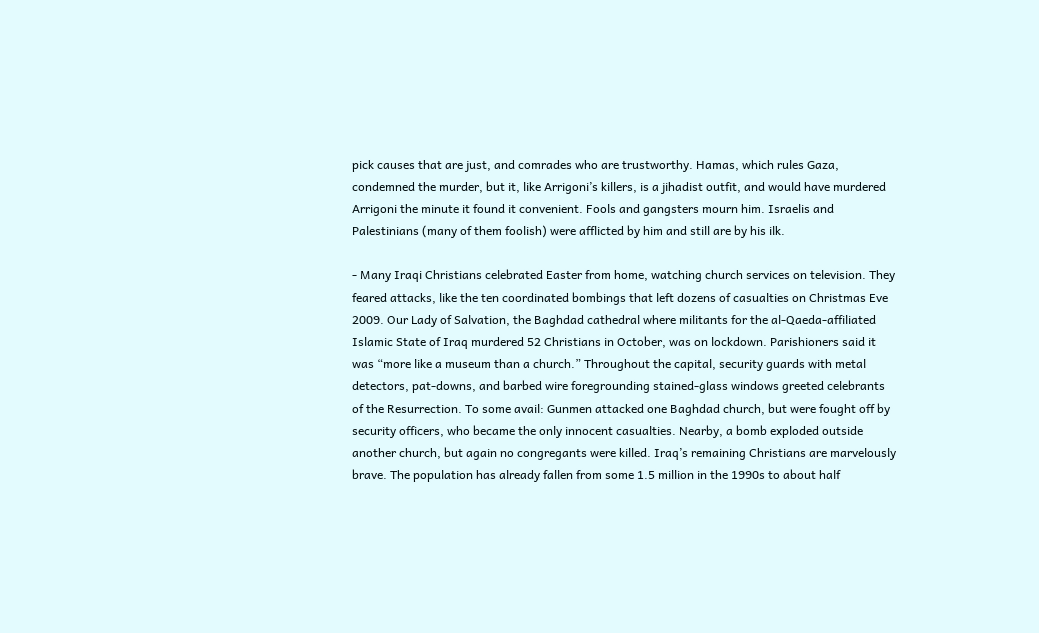pick causes that are just, and comrades who are trustworthy. Hamas, which rules Gaza, condemned the murder, but it, like Arrigoni’s killers, is a jihadist outfit, and would have murdered Arrigoni the minute it found it convenient. Fools and gangsters mourn him. Israelis and Palestinians (many of them foolish) were afflicted by him and still are by his ilk.

‐ Many Iraqi Christians celebrated Easter from home, watching church services on television. They feared attacks, like the ten coordinated bombings that left dozens of casualties on Christmas Eve 2009. Our Lady of Salvation, the Baghdad cathedral where militants for the al-Qaeda-affiliated Islamic State of Iraq murdered 52 Christians in October, was on lockdown. Parishioners said it was “more like a museum than a church.” Throughout the capital, security guards with metal detectors, pat-downs, and barbed wire foregrounding stained-glass windows greeted celebrants of the Resurrection. To some avail: Gunmen attacked one Baghdad church, but were fought off by security officers, who became the only innocent casualties. Nearby, a bomb exploded outside another church, but again no congregants were killed. Iraq’s remaining Christians are marvelously brave. The population has already fallen from some 1.5 million in the 1990s to about half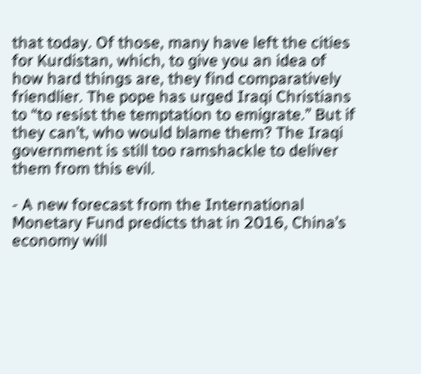that today. Of those, many have left the cities for Kurdistan, which, to give you an idea of how hard things are, they find comparatively friendlier. The pope has urged Iraqi Christians to “to resist the temptation to emigrate.” But if they can’t, who would blame them? The Iraqi government is still too ramshackle to deliver them from this evil.

‐ A new forecast from the International Monetary Fund predicts that in 2016, China’s economy will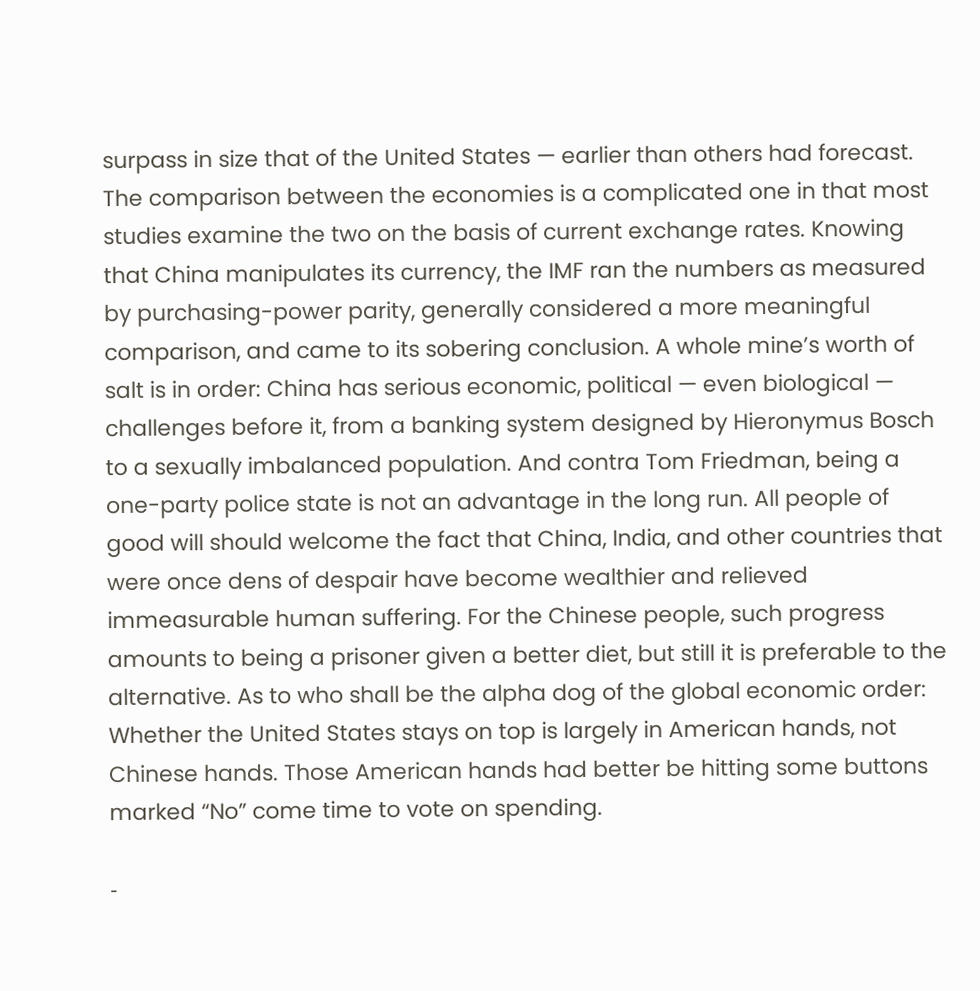surpass in size that of the United States — earlier than others had forecast. The comparison between the economies is a complicated one in that most studies examine the two on the basis of current exchange rates. Knowing that China manipulates its currency, the IMF ran the numbers as measured by purchasing-power parity, generally considered a more meaningful comparison, and came to its sobering conclusion. A whole mine’s worth of salt is in order: China has serious economic, political — even biological — challenges before it, from a banking system designed by Hieronymus Bosch to a sexually imbalanced population. And contra Tom Friedman, being a one-party police state is not an advantage in the long run. All people of good will should welcome the fact that China, India, and other countries that were once dens of despair have become wealthier and relieved immeasurable human suffering. For the Chinese people, such progress amounts to being a prisoner given a better diet, but still it is preferable to the alternative. As to who shall be the alpha dog of the global economic order: Whether the United States stays on top is largely in American hands, not Chinese hands. Those American hands had better be hitting some buttons marked “No” come time to vote on spending.

‐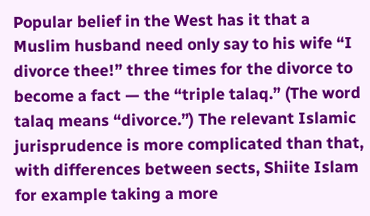Popular belief in the West has it that a Muslim husband need only say to his wife “I divorce thee!” three times for the divorce to become a fact — the “triple talaq.” (The word talaq means “divorce.”) The relevant Islamic jurisprudence is more complicated than that, with differences between sects, Shiite Islam for example taking a more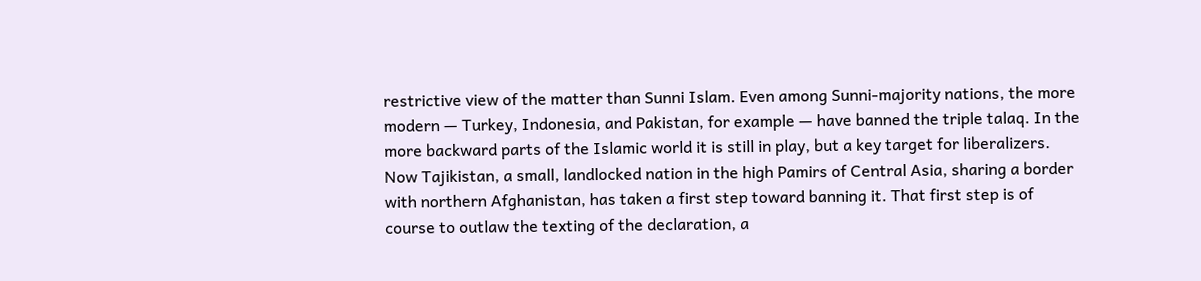restrictive view of the matter than Sunni Islam. Even among Sunni-majority nations, the more modern — Turkey, Indonesia, and Pakistan, for example — have banned the triple talaq. In the more backward parts of the Islamic world it is still in play, but a key target for liberalizers. Now Tajikistan, a small, landlocked nation in the high Pamirs of Central Asia, sharing a border with northern Afghanistan, has taken a first step toward banning it. That first step is of course to outlaw the texting of the declaration, a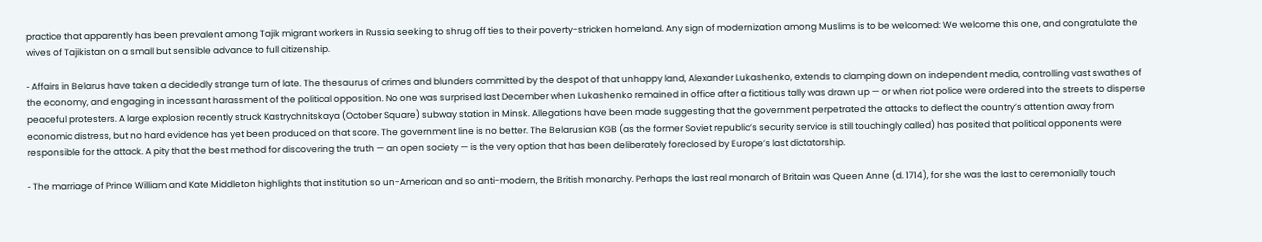practice that apparently has been prevalent among Tajik migrant workers in Russia seeking to shrug off ties to their poverty-stricken homeland. Any sign of modernization among Muslims is to be welcomed: We welcome this one, and congratulate the wives of Tajikistan on a small but sensible advance to full citizenship.

‐ Affairs in Belarus have taken a decidedly strange turn of late. The thesaurus of crimes and blunders committed by the despot of that unhappy land, Alexander Lukashenko, extends to clamping down on independent media, controlling vast swathes of the economy, and engaging in incessant harassment of the political opposition. No one was surprised last December when Lukashenko remained in office after a fictitious tally was drawn up — or when riot police were ordered into the streets to disperse peaceful protesters. A large explosion recently struck Kastrychnitskaya (October Square) subway station in Minsk. Allegations have been made suggesting that the government perpetrated the attacks to deflect the country’s attention away from economic distress, but no hard evidence has yet been produced on that score. The government line is no better. The Belarusian KGB (as the former Soviet republic’s security service is still touchingly called) has posited that political opponents were responsible for the attack. A pity that the best method for discovering the truth — an open society — is the very option that has been deliberately foreclosed by Europe’s last dictatorship.

‐ The marriage of Prince William and Kate Middleton highlights that institution so un-American and so anti-modern, the British monarchy. Perhaps the last real monarch of Britain was Queen Anne (d. 1714), for she was the last to ceremonially touch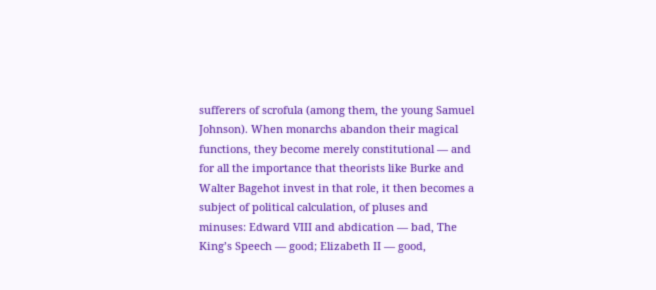sufferers of scrofula (among them, the young Samuel Johnson). When monarchs abandon their magical functions, they become merely constitutional — and for all the importance that theorists like Burke and Walter Bagehot invest in that role, it then becomes a subject of political calculation, of pluses and minuses: Edward VIII and abdication — bad, The King’s Speech — good; Elizabeth II — good,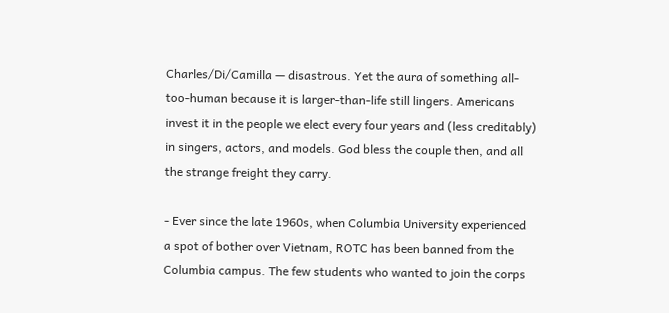Charles/Di/Camilla — disastrous. Yet the aura of something all-too-human because it is larger-than-life still lingers. Americans invest it in the people we elect every four years and (less creditably) in singers, actors, and models. God bless the couple then, and all the strange freight they carry.

‐ Ever since the late 1960s, when Columbia University experienced a spot of bother over Vietnam, ROTC has been banned from the Columbia campus. The few students who wanted to join the corps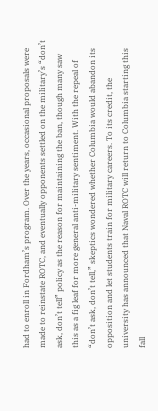had to enroll in Fordham’s program. Over the years, occasional proposals were made to reinstate ROTC, and eventually opponents settled on the military’s “don’t ask, don’t tell” policy as the reason for maintaining the ban, though many saw this as a fig leaf for more general anti-military sentiment. With the repeal of “don’t ask, don’t tell,” skeptics wondered whether Columbia would abandon its opposition and let students train for military careers. To its credit, the university has announced that Naval ROTC will return to Columbia starting this fall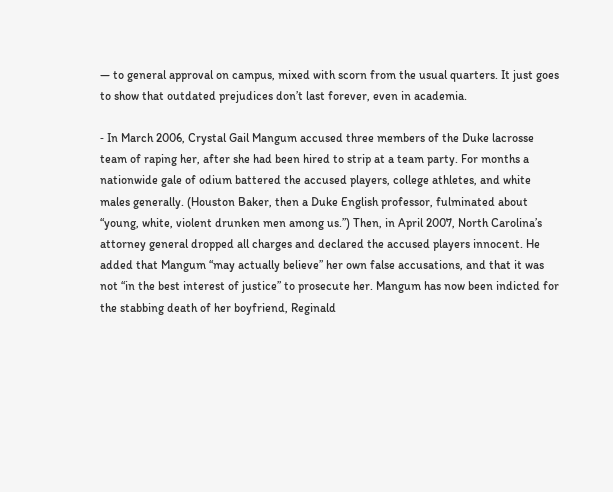— to general approval on campus, mixed with scorn from the usual quarters. It just goes to show that outdated prejudices don’t last forever, even in academia.

‐ In March 2006, Crystal Gail Mangum accused three members of the Duke lacrosse team of raping her, after she had been hired to strip at a team party. For months a nationwide gale of odium battered the accused players, college athletes, and white males generally. (Houston Baker, then a Duke English professor, fulminated about “young, white, violent drunken men among us.”) Then, in April 2007, North Carolina’s attorney general dropped all charges and declared the accused players innocent. He added that Mangum “may actually believe” her own false accusations, and that it was not “in the best interest of justice” to prosecute her. Mangum has now been indicted for the stabbing death of her boyfriend, Reginald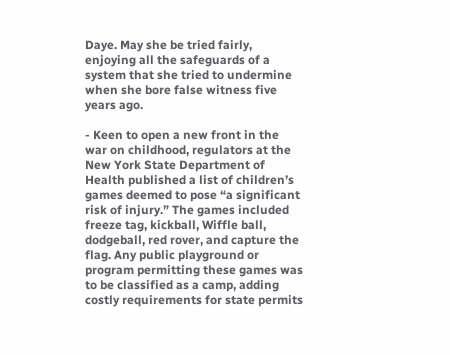Daye. May she be tried fairly, enjoying all the safeguards of a system that she tried to undermine when she bore false witness five years ago.

‐ Keen to open a new front in the war on childhood, regulators at the New York State Department of Health published a list of children’s games deemed to pose “a significant risk of injury.” The games included freeze tag, kickball, Wiffle ball, dodgeball, red rover, and capture the flag. Any public playground or program permitting these games was to be classified as a camp, adding costly requirements for state permits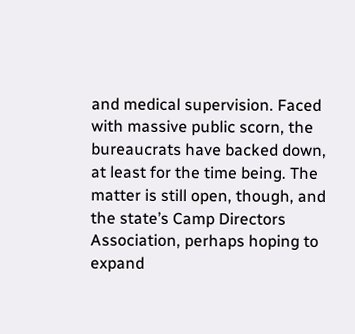and medical supervision. Faced with massive public scorn, the bureaucrats have backed down, at least for the time being. The matter is still open, though, and the state’s Camp Directors Association, perhaps hoping to expand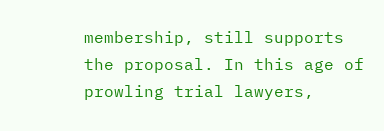membership, still supports the proposal. In this age of prowling trial lawyers,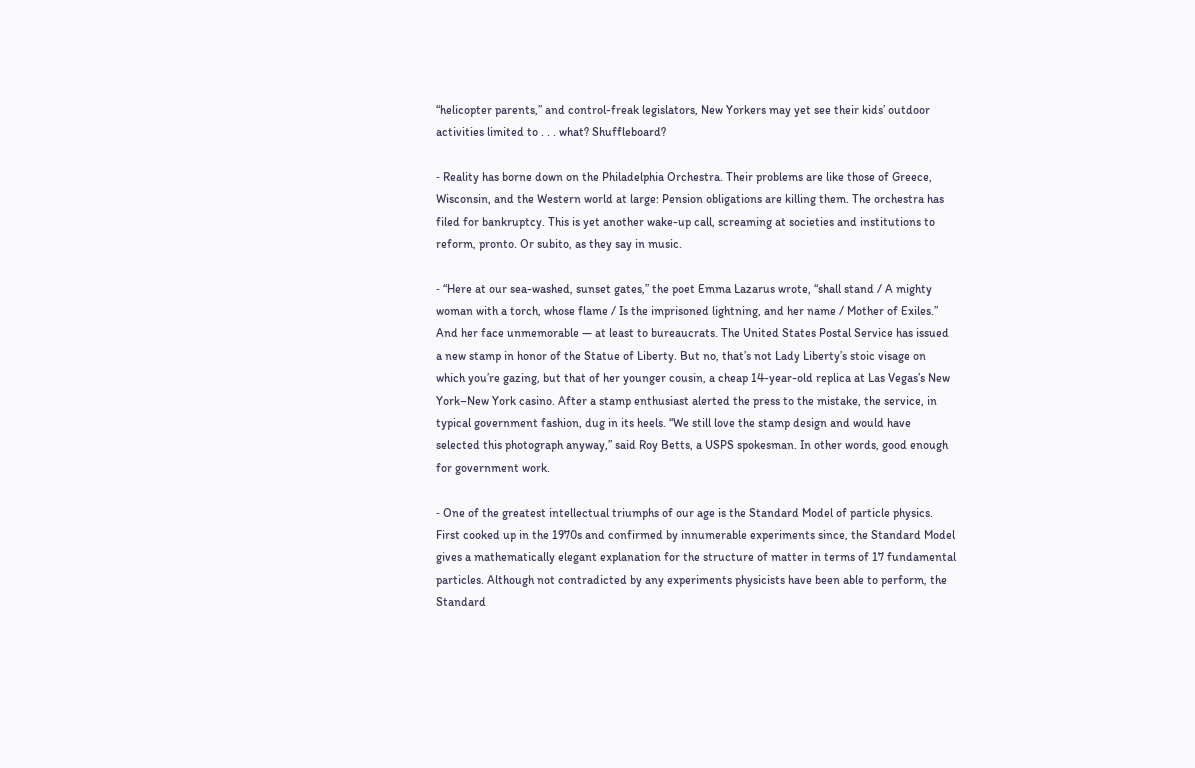“helicopter parents,” and control-freak legislators, New Yorkers may yet see their kids’ outdoor activities limited to . . . what? Shuffleboard?

‐ Reality has borne down on the Philadelphia Orchestra. Their problems are like those of Greece, Wisconsin, and the Western world at large: Pension obligations are killing them. The orchestra has filed for bankruptcy. This is yet another wake-up call, screaming at societies and institutions to reform, pronto. Or subito, as they say in music.

‐ “Here at our sea-washed, sunset gates,” the poet Emma Lazarus wrote, “shall stand / A mighty woman with a torch, whose flame / Is the imprisoned lightning, and her name / Mother of Exiles.” And her face unmemorable — at least to bureaucrats. The United States Postal Service has issued a new stamp in honor of the Statue of Liberty. But no, that’s not Lady Liberty’s stoic visage on which you’re gazing, but that of her younger cousin, a cheap 14-year-old replica at Las Vegas’s New York–New York casino. After a stamp enthusiast alerted the press to the mistake, the service, in typical government fashion, dug in its heels. “We still love the stamp design and would have selected this photograph anyway,” said Roy Betts, a USPS spokesman. In other words, good enough for government work.

‐ One of the greatest intellectual triumphs of our age is the Standard Model of particle physics. First cooked up in the 1970s and confirmed by innumerable experiments since, the Standard Model gives a mathematically elegant explanation for the structure of matter in terms of 17 fundamental particles. Although not contradicted by any experiments physicists have been able to perform, the Standard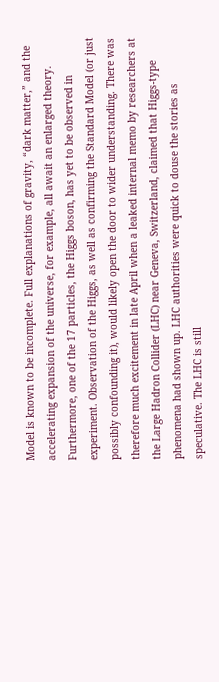Model is known to be incomplete. Full explanations of gravity, “dark matter,” and the accelerating expansion of the universe, for example, all await an enlarged theory. Furthermore, one of the 17 particles, the Higgs boson, has yet to be observed in experiment. Observation of the Higgs, as well as confirming the Standard Model (or just possibly confounding it), would likely open the door to wider understanding. There was therefore much excitement in late April when a leaked internal memo by researchers at the Large Hadron Collider (LHC) near Geneva, Switzerland, claimed that Higgs-type phenomena had shown up. LHC authorities were quick to douse the stories as speculative. The LHC is still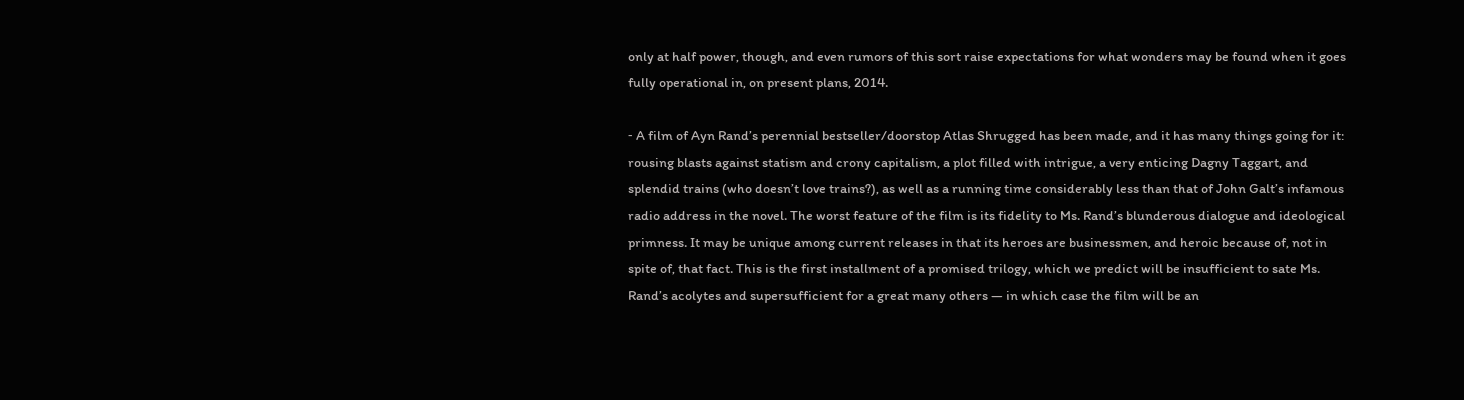only at half power, though, and even rumors of this sort raise expectations for what wonders may be found when it goes fully operational in, on present plans, 2014.

‐ A film of Ayn Rand’s perennial bestseller/doorstop Atlas Shrugged has been made, and it has many things going for it: rousing blasts against statism and crony capitalism, a plot filled with intrigue, a very enticing Dagny Taggart, and splendid trains (who doesn’t love trains?), as well as a running time considerably less than that of John Galt’s infamous radio address in the novel. The worst feature of the film is its fidelity to Ms. Rand’s blunderous dialogue and ideological primness. It may be unique among current releases in that its heroes are businessmen, and heroic because of, not in spite of, that fact. This is the first installment of a promised trilogy, which we predict will be insufficient to sate Ms. Rand’s acolytes and supersufficient for a great many others — in which case the film will be an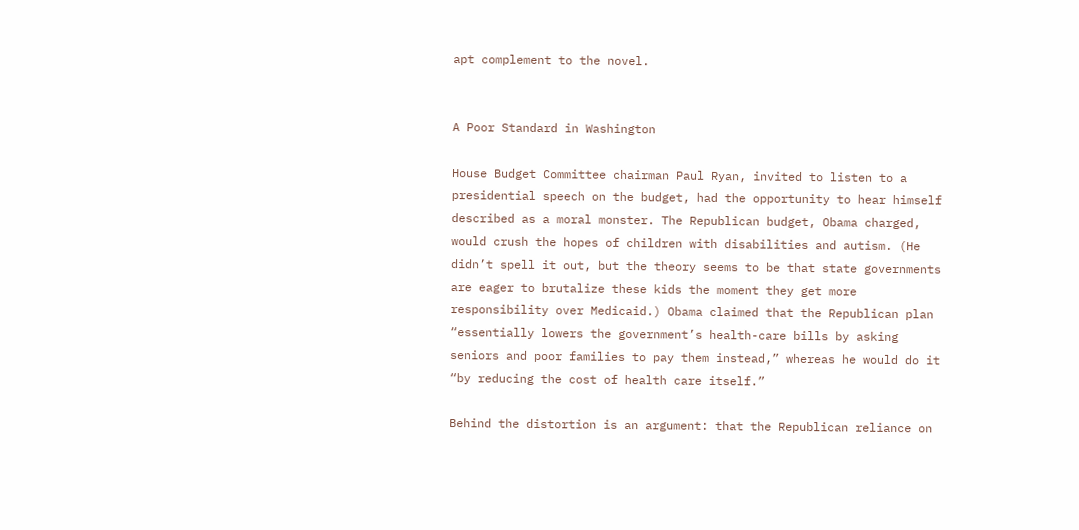apt complement to the novel.


A Poor Standard in Washington

House Budget Committee chairman Paul Ryan, invited to listen to a presidential speech on the budget, had the opportunity to hear himself described as a moral monster. The Republican budget, Obama charged, would crush the hopes of children with disabilities and autism. (He didn’t spell it out, but the theory seems to be that state governments are eager to brutalize these kids the moment they get more responsibility over Medicaid.) Obama claimed that the Republican plan “essentially lowers the government’s health-care bills by asking seniors and poor families to pay them instead,” whereas he would do it “by reducing the cost of health care itself.”

Behind the distortion is an argument: that the Republican reliance on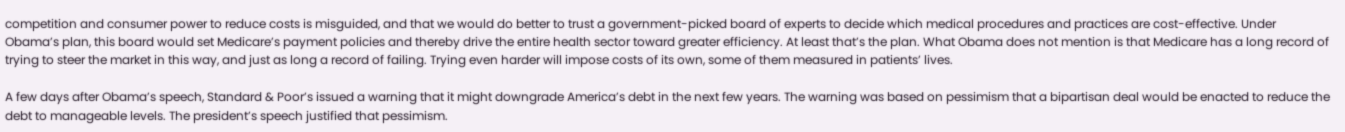competition and consumer power to reduce costs is misguided, and that we would do better to trust a government-picked board of experts to decide which medical procedures and practices are cost-effective. Under Obama’s plan, this board would set Medicare’s payment policies and thereby drive the entire health sector toward greater efficiency. At least that’s the plan. What Obama does not mention is that Medicare has a long record of trying to steer the market in this way, and just as long a record of failing. Trying even harder will impose costs of its own, some of them measured in patients’ lives.

A few days after Obama’s speech, Standard & Poor’s issued a warning that it might downgrade America’s debt in the next few years. The warning was based on pessimism that a bipartisan deal would be enacted to reduce the debt to manageable levels. The president’s speech justified that pessimism.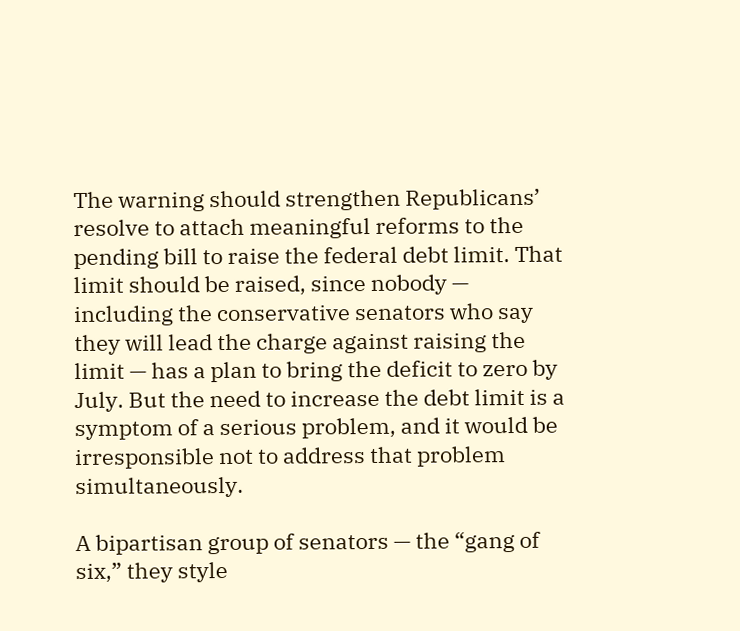The warning should strengthen Republicans’ resolve to attach meaningful reforms to the pending bill to raise the federal debt limit. That limit should be raised, since nobody — including the conservative senators who say they will lead the charge against raising the limit — has a plan to bring the deficit to zero by July. But the need to increase the debt limit is a symptom of a serious problem, and it would be irresponsible not to address that problem simultaneously.

A bipartisan group of senators — the “gang of six,” they style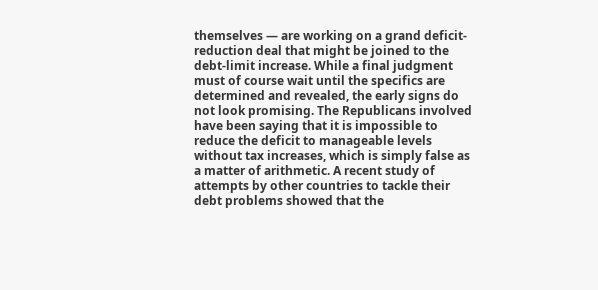themselves — are working on a grand deficit-reduction deal that might be joined to the debt-limit increase. While a final judgment must of course wait until the specifics are determined and revealed, the early signs do not look promising. The Republicans involved have been saying that it is impossible to reduce the deficit to manageable levels without tax increases, which is simply false as a matter of arithmetic. A recent study of attempts by other countries to tackle their debt problems showed that the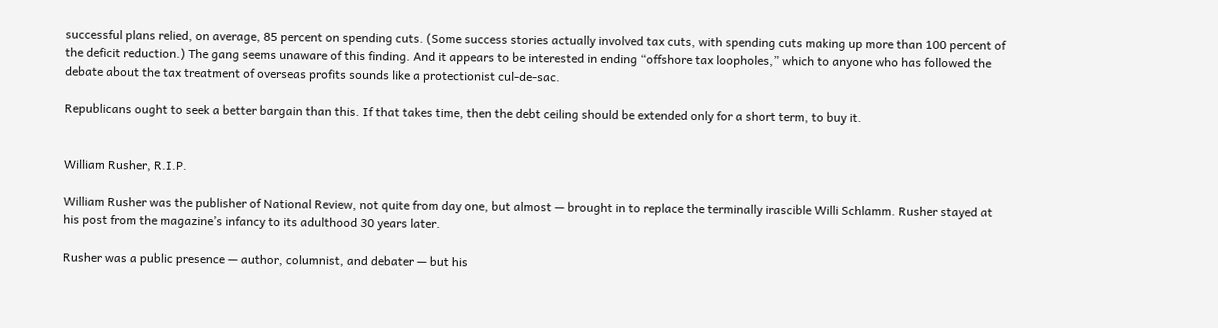successful plans relied, on average, 85 percent on spending cuts. (Some success stories actually involved tax cuts, with spending cuts making up more than 100 percent of the deficit reduction.) The gang seems unaware of this finding. And it appears to be interested in ending “offshore tax loopholes,” which to anyone who has followed the debate about the tax treatment of overseas profits sounds like a protectionist cul-de-sac.

Republicans ought to seek a better bargain than this. If that takes time, then the debt ceiling should be extended only for a short term, to buy it.


William Rusher, R.I.P.

William Rusher was the publisher of National Review, not quite from day one, but almost — brought in to replace the terminally irascible Willi Schlamm. Rusher stayed at his post from the magazine’s infancy to its adulthood 30 years later.

Rusher was a public presence — author, columnist, and debater — but his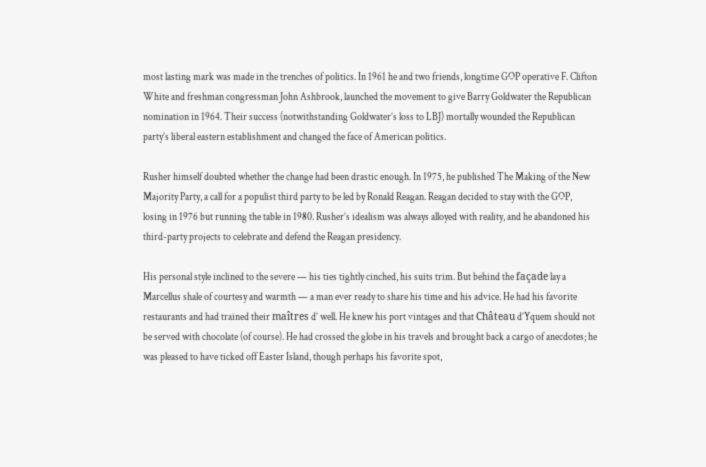most lasting mark was made in the trenches of politics. In 1961 he and two friends, longtime GOP operative F. Clifton White and freshman congressman John Ashbrook, launched the movement to give Barry Goldwater the Republican nomination in 1964. Their success (notwithstanding Goldwater’s loss to LBJ) mortally wounded the Republican party’s liberal eastern establishment and changed the face of American politics.

Rusher himself doubted whether the change had been drastic enough. In 1975, he published The Making of the New Majority Party, a call for a populist third party to be led by Ronald Reagan. Reagan decided to stay with the GOP, losing in 1976 but running the table in 1980. Rusher’s idealism was always alloyed with reality, and he abandoned his third-party projects to celebrate and defend the Reagan presidency.

His personal style inclined to the severe — his ties tightly cinched, his suits trim. But behind the façade lay a Marcellus shale of courtesy and warmth — a man ever ready to share his time and his advice. He had his favorite restaurants and had trained their maîtres d’ well. He knew his port vintages and that Château d’Yquem should not be served with chocolate (of course). He had crossed the globe in his travels and brought back a cargo of anecdotes; he was pleased to have ticked off Easter Island, though perhaps his favorite spot,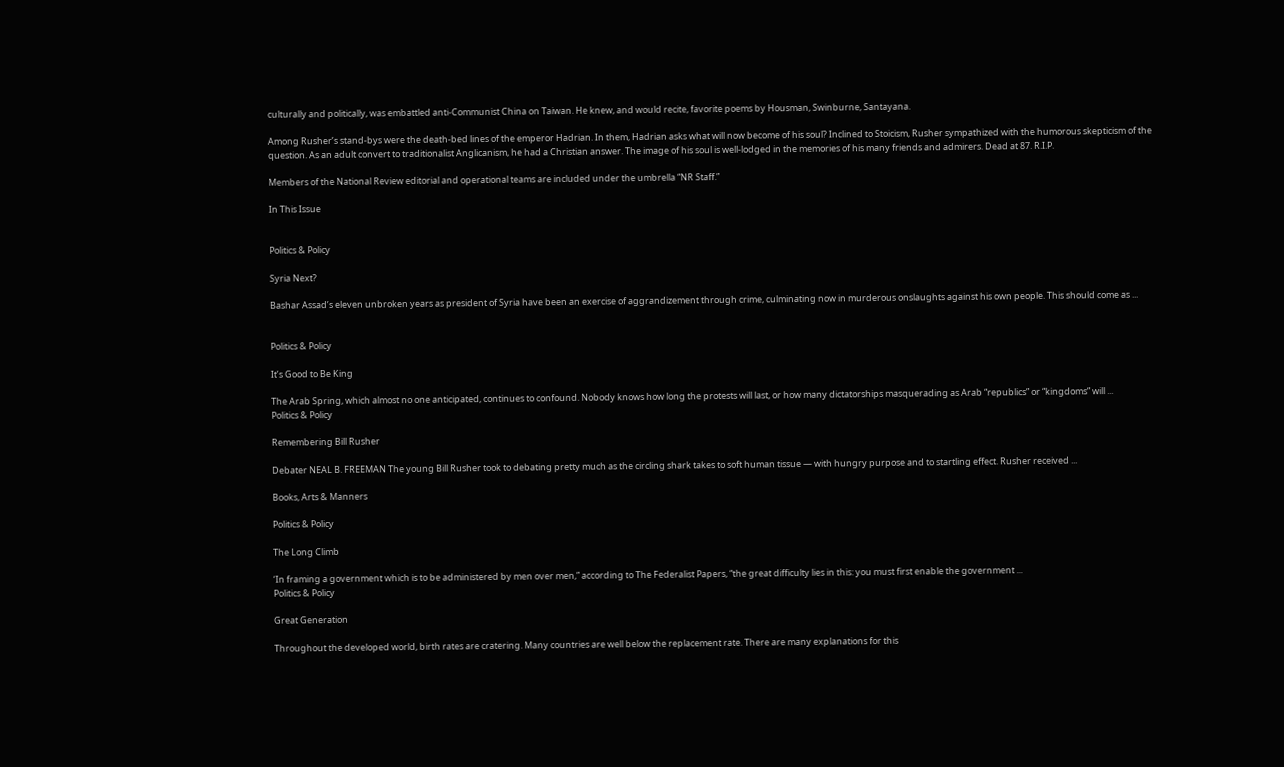culturally and politically, was embattled anti-Communist China on Taiwan. He knew, and would recite, favorite poems by Housman, Swinburne, Santayana.

Among Rusher’s stand-bys were the death-bed lines of the emperor Hadrian. In them, Hadrian asks what will now become of his soul? Inclined to Stoicism, Rusher sympathized with the humorous skepticism of the question. As an adult convert to traditionalist Anglicanism, he had a Christian answer. The image of his soul is well-lodged in the memories of his many friends and admirers. Dead at 87. R.I.P.

Members of the National Review editorial and operational teams are included under the umbrella “NR Staff.”

In This Issue


Politics & Policy

Syria Next?

Bashar Assad’s eleven unbroken years as president of Syria have been an exercise of aggrandizement through crime, culminating now in murderous onslaughts against his own people. This should come as ...


Politics & Policy

It’s Good to Be King

The Arab Spring, which almost no one anticipated, continues to confound. Nobody knows how long the protests will last, or how many dictatorships masquerading as Arab “republics” or “kingdoms” will ...
Politics & Policy

Remembering Bill Rusher

Debater NEAL B. FREEMAN The young Bill Rusher took to debating pretty much as the circling shark takes to soft human tissue — with hungry purpose and to startling effect. Rusher received ...

Books, Arts & Manners

Politics & Policy

The Long Climb

‘In framing a government which is to be administered by men over men,” according to The Federalist Papers, “the great difficulty lies in this: you must first enable the government ...
Politics & Policy

Great Generation

Throughout the developed world, birth rates are cratering. Many countries are well below the replacement rate. There are many explanations for this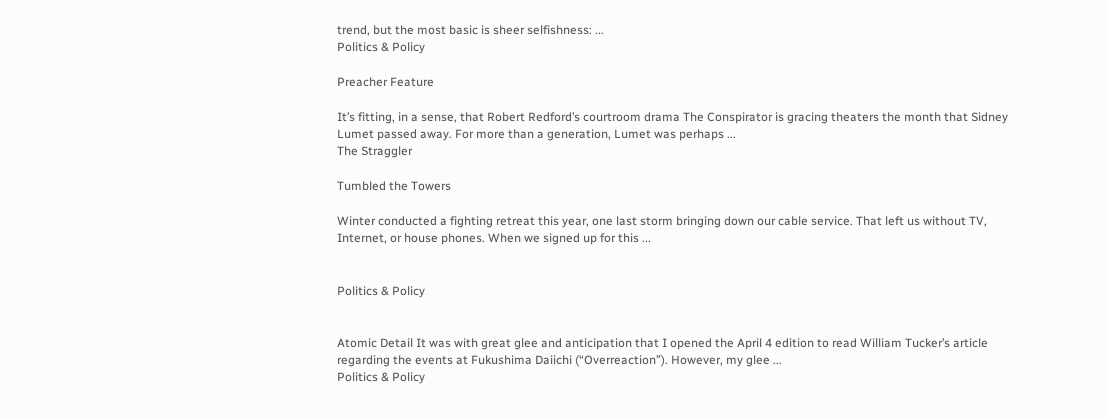trend, but the most basic is sheer selfishness: ...
Politics & Policy

Preacher Feature

It’s fitting, in a sense, that Robert Redford’s courtroom drama The Conspirator is gracing theaters the month that Sidney Lumet passed away. For more than a generation, Lumet was perhaps ...
The Straggler

Tumbled the Towers

Winter conducted a fighting retreat this year, one last storm bringing down our cable service. That left us without TV, Internet, or house phones. When we signed up for this ...


Politics & Policy


Atomic Detail It was with great glee and anticipation that I opened the April 4 edition to read William Tucker’s article regarding the events at Fukushima Daiichi (“Overreaction”). However, my glee ...
Politics & Policy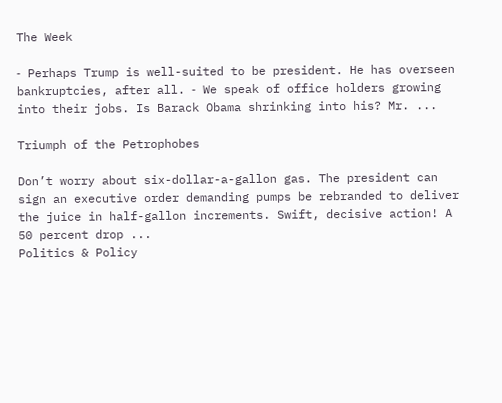The Week

‐ Perhaps Trump is well-suited to be president. He has overseen bankruptcies, after all. ‐ We speak of office holders growing into their jobs. Is Barack Obama shrinking into his? Mr. ...

Triumph of the Petrophobes

Don’t worry about six-dollar-a-gallon gas. The president can sign an executive order demanding pumps be rebranded to deliver the juice in half-gallon increments. Swift, decisive action! A 50 percent drop ...
Politics & Policy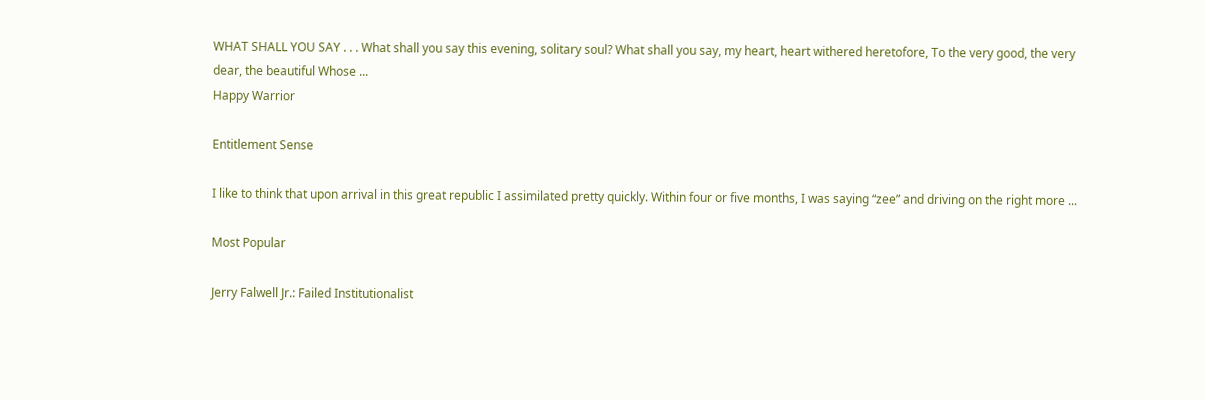WHAT SHALL YOU SAY . . . What shall you say this evening, solitary soul? What shall you say, my heart, heart withered heretofore, To the very good, the very dear, the beautiful Whose ...
Happy Warrior

Entitlement Sense

I like to think that upon arrival in this great republic I assimilated pretty quickly. Within four or five months, I was saying “zee” and driving on the right more ...

Most Popular

Jerry Falwell Jr.: Failed Institutionalist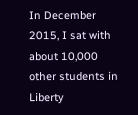In December 2015, I sat with about 10,000 other students in Liberty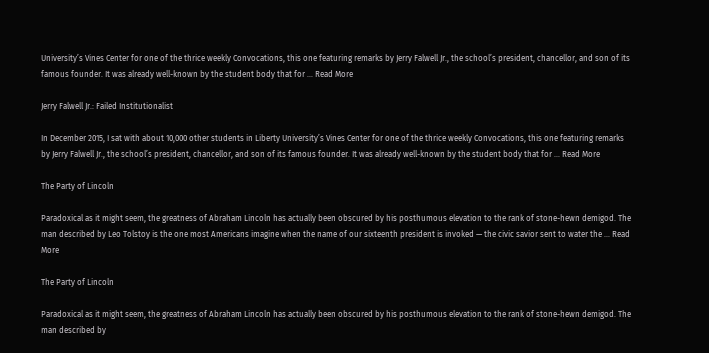University’s Vines Center for one of the thrice weekly Convocations, this one featuring remarks by Jerry Falwell Jr., the school’s president, chancellor, and son of its famous founder. It was already well-known by the student body that for ... Read More

Jerry Falwell Jr.: Failed Institutionalist

In December 2015, I sat with about 10,000 other students in Liberty University’s Vines Center for one of the thrice weekly Convocations, this one featuring remarks by Jerry Falwell Jr., the school’s president, chancellor, and son of its famous founder. It was already well-known by the student body that for ... Read More

The Party of Lincoln

Paradoxical as it might seem, the greatness of Abraham Lincoln has actually been obscured by his posthumous elevation to the rank of stone-hewn demigod. The man described by Leo Tolstoy is the one most Americans imagine when the name of our sixteenth president is invoked — the civic savior sent to water the ... Read More

The Party of Lincoln

Paradoxical as it might seem, the greatness of Abraham Lincoln has actually been obscured by his posthumous elevation to the rank of stone-hewn demigod. The man described by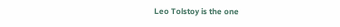Leo Tolstoy is the one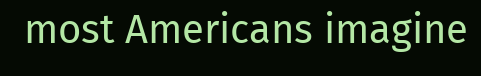most Americans imagine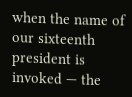when the name of our sixteenth president is invoked — the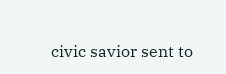civic savior sent to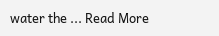water the ... Read More